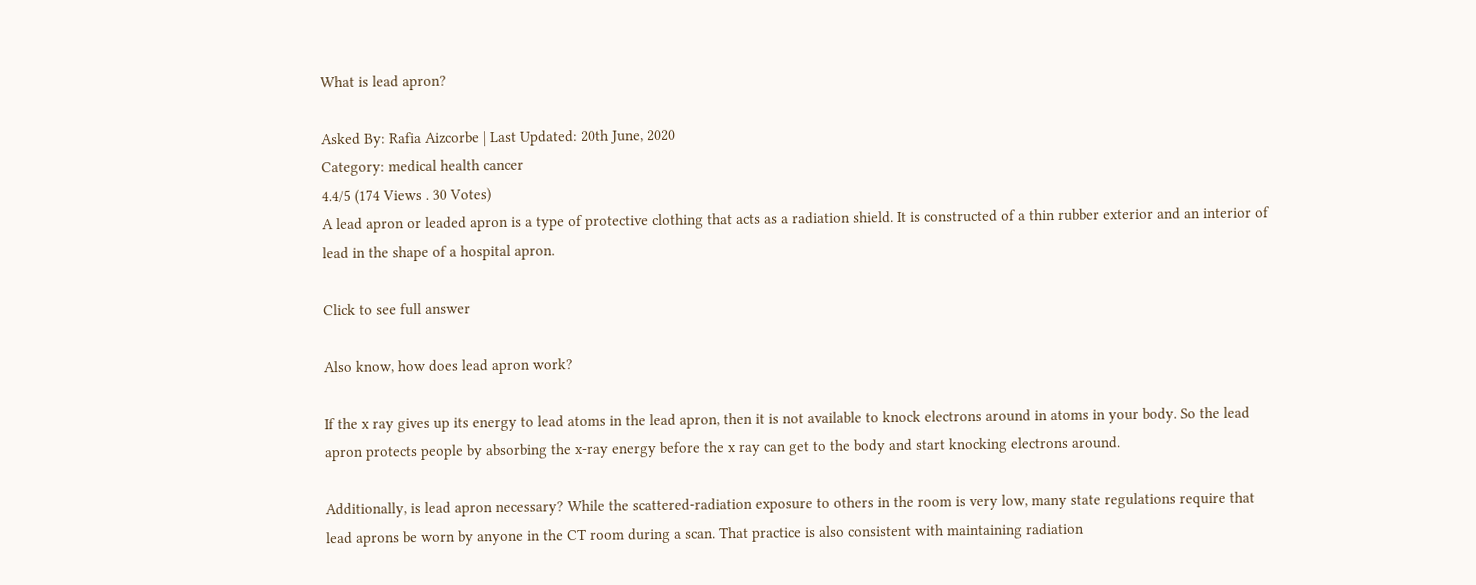What is lead apron?

Asked By: Rafia Aizcorbe | Last Updated: 20th June, 2020
Category: medical health cancer
4.4/5 (174 Views . 30 Votes)
A lead apron or leaded apron is a type of protective clothing that acts as a radiation shield. It is constructed of a thin rubber exterior and an interior of lead in the shape of a hospital apron.

Click to see full answer

Also know, how does lead apron work?

If the x ray gives up its energy to lead atoms in the lead apron, then it is not available to knock electrons around in atoms in your body. So the lead apron protects people by absorbing the x-ray energy before the x ray can get to the body and start knocking electrons around.

Additionally, is lead apron necessary? While the scattered-radiation exposure to others in the room is very low, many state regulations require that lead aprons be worn by anyone in the CT room during a scan. That practice is also consistent with maintaining radiation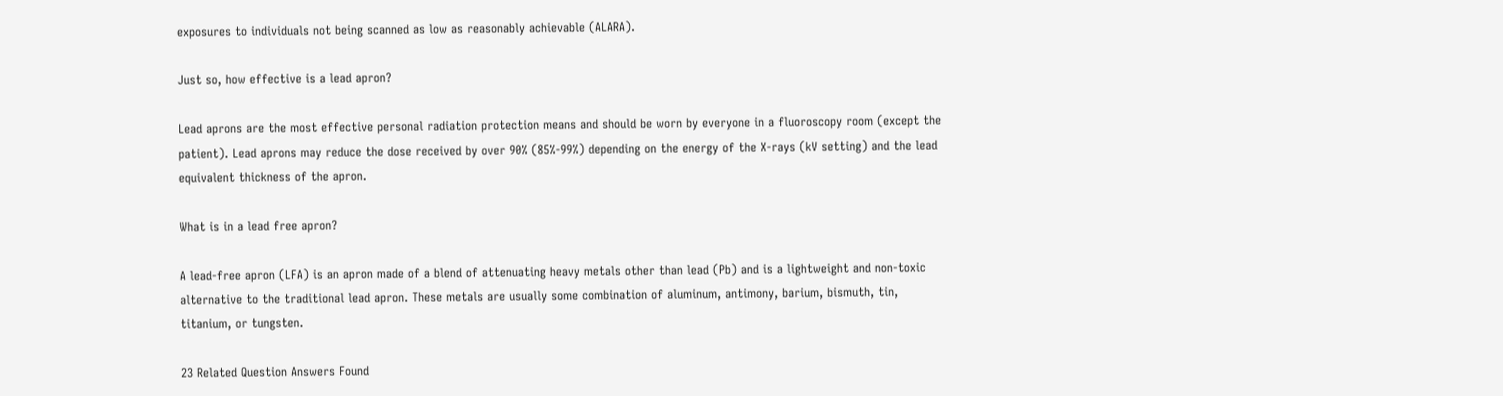exposures to individuals not being scanned as low as reasonably achievable (ALARA).

Just so, how effective is a lead apron?

Lead aprons are the most effective personal radiation protection means and should be worn by everyone in a fluoroscopy room (except the patient). Lead aprons may reduce the dose received by over 90% (85%-99%) depending on the energy of the X-rays (kV setting) and the lead equivalent thickness of the apron.

What is in a lead free apron?

A lead-free apron (LFA) is an apron made of a blend of attenuating heavy metals other than lead (Pb) and is a lightweight and non-toxic alternative to the traditional lead apron. These metals are usually some combination of aluminum, antimony, barium, bismuth, tin, titanium, or tungsten.

23 Related Question Answers Found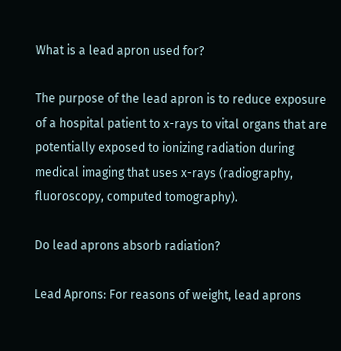What is a lead apron used for?

The purpose of the lead apron is to reduce exposure of a hospital patient to x-rays to vital organs that are potentially exposed to ionizing radiation during medical imaging that uses x-rays (radiography, fluoroscopy, computed tomography).

Do lead aprons absorb radiation?

Lead Aprons: For reasons of weight, lead aprons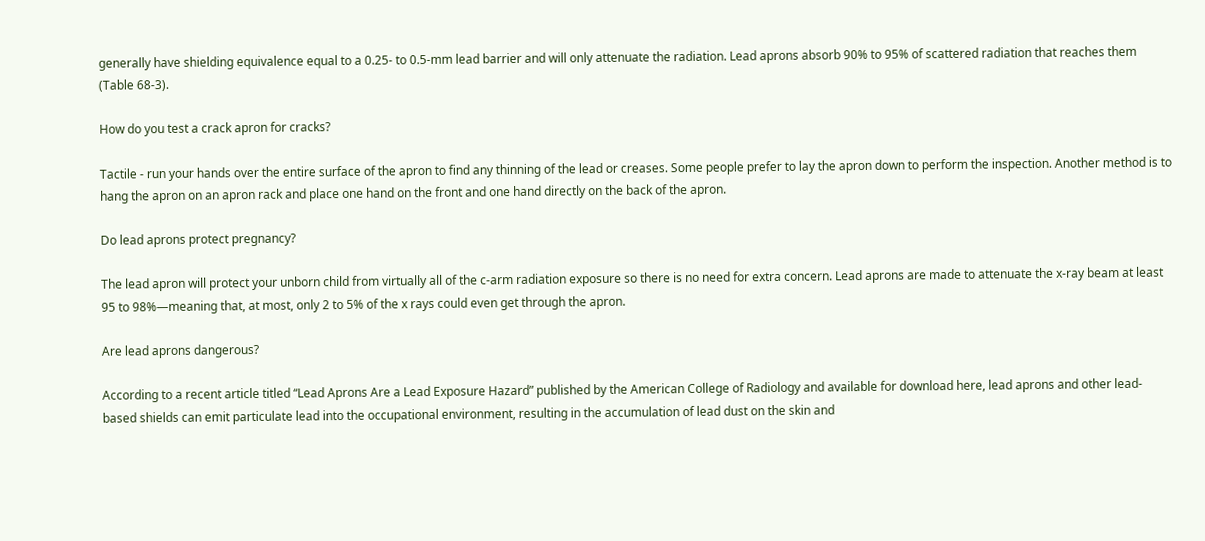generally have shielding equivalence equal to a 0.25- to 0.5-mm lead barrier and will only attenuate the radiation. Lead aprons absorb 90% to 95% of scattered radiation that reaches them (Table 68-3).

How do you test a crack apron for cracks?

Tactile - run your hands over the entire surface of the apron to find any thinning of the lead or creases. Some people prefer to lay the apron down to perform the inspection. Another method is to hang the apron on an apron rack and place one hand on the front and one hand directly on the back of the apron.

Do lead aprons protect pregnancy?

The lead apron will protect your unborn child from virtually all of the c-arm radiation exposure so there is no need for extra concern. Lead aprons are made to attenuate the x-ray beam at least 95 to 98%—meaning that, at most, only 2 to 5% of the x rays could even get through the apron.

Are lead aprons dangerous?

According to a recent article titled “Lead Aprons Are a Lead Exposure Hazard” published by the American College of Radiology and available for download here, lead aprons and other lead-based shields can emit particulate lead into the occupational environment, resulting in the accumulation of lead dust on the skin and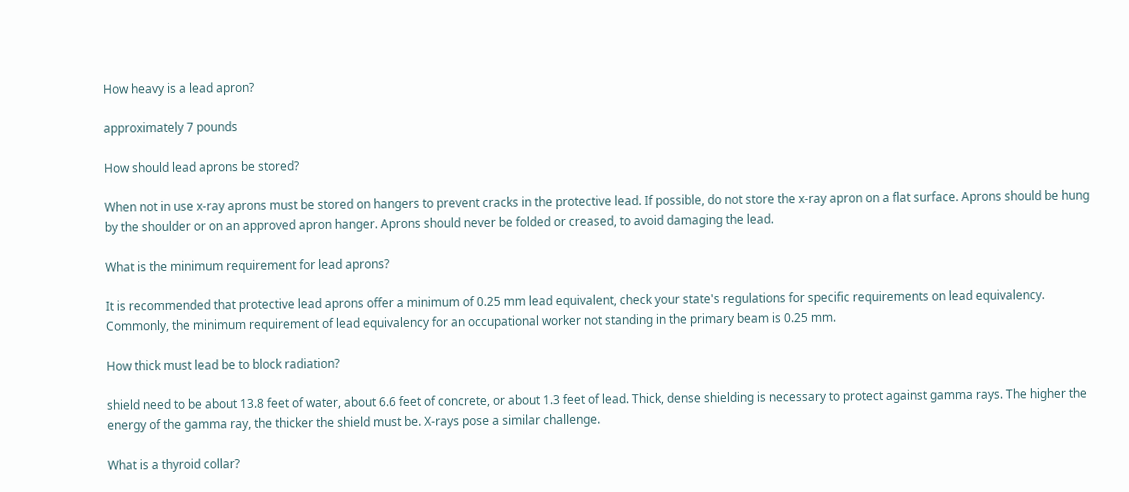How heavy is a lead apron?

approximately 7 pounds

How should lead aprons be stored?

When not in use x-ray aprons must be stored on hangers to prevent cracks in the protective lead. If possible, do not store the x-ray apron on a flat surface. Aprons should be hung by the shoulder or on an approved apron hanger. Aprons should never be folded or creased, to avoid damaging the lead.

What is the minimum requirement for lead aprons?

It is recommended that protective lead aprons offer a minimum of 0.25 mm lead equivalent, check your state's regulations for specific requirements on lead equivalency. Commonly, the minimum requirement of lead equivalency for an occupational worker not standing in the primary beam is 0.25 mm.

How thick must lead be to block radiation?

shield need to be about 13.8 feet of water, about 6.6 feet of concrete, or about 1.3 feet of lead. Thick, dense shielding is necessary to protect against gamma rays. The higher the energy of the gamma ray, the thicker the shield must be. X-rays pose a similar challenge.

What is a thyroid collar?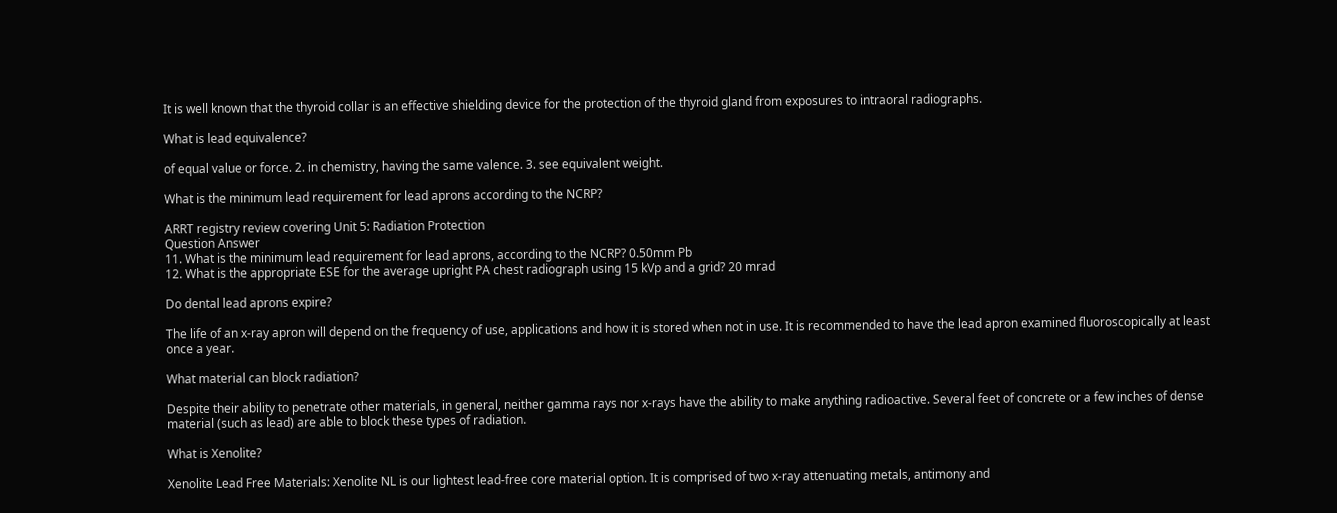It is well known that the thyroid collar is an effective shielding device for the protection of the thyroid gland from exposures to intraoral radiographs.

What is lead equivalence?

of equal value or force. 2. in chemistry, having the same valence. 3. see equivalent weight.

What is the minimum lead requirement for lead aprons according to the NCRP?

ARRT registry review covering Unit 5: Radiation Protection
Question Answer
11. What is the minimum lead requirement for lead aprons, according to the NCRP? 0.50mm Pb
12. What is the appropriate ESE for the average upright PA chest radiograph using 15 kVp and a grid? 20 mrad

Do dental lead aprons expire?

The life of an x-ray apron will depend on the frequency of use, applications and how it is stored when not in use. It is recommended to have the lead apron examined fluoroscopically at least once a year.

What material can block radiation?

Despite their ability to penetrate other materials, in general, neither gamma rays nor x-rays have the ability to make anything radioactive. Several feet of concrete or a few inches of dense material (such as lead) are able to block these types of radiation.

What is Xenolite?

Xenolite Lead Free Materials: Xenolite NL is our lightest lead-free core material option. It is comprised of two x-ray attenuating metals, antimony and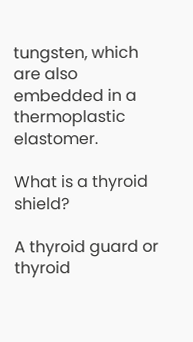tungsten, which are also embedded in a thermoplastic elastomer.

What is a thyroid shield?

A thyroid guard or thyroid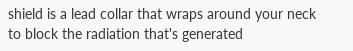shield is a lead collar that wraps around your neck to block the radiation that's generated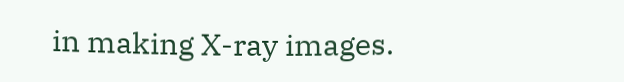in making X-ray images.